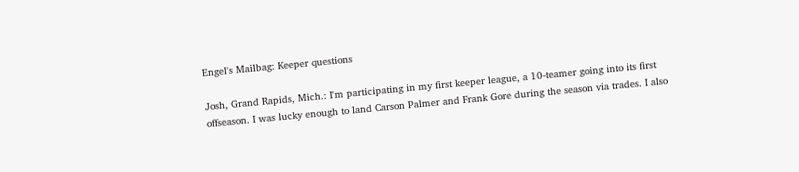Engel's Mailbag: Keeper questions

Josh, Grand Rapids, Mich.: I'm participating in my first keeper league, a 10-teamer going into its first offseason. I was lucky enough to land Carson Palmer and Frank Gore during the season via trades. I also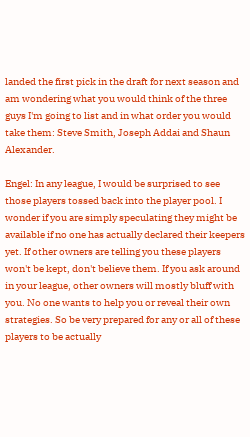landed the first pick in the draft for next season and am wondering what you would think of the three guys I'm going to list and in what order you would take them: Steve Smith, Joseph Addai and Shaun Alexander.

Engel: In any league, I would be surprised to see those players tossed back into the player pool. I wonder if you are simply speculating they might be available if no one has actually declared their keepers yet. If other owners are telling you these players won't be kept, don't believe them. If you ask around in your league, other owners will mostly bluff with you. No one wants to help you or reveal their own strategies. So be very prepared for any or all of these players to be actually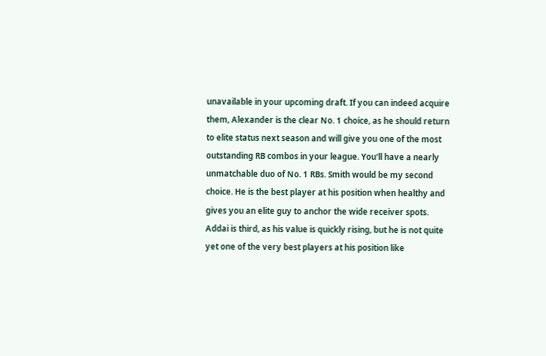unavailable in your upcoming draft. If you can indeed acquire them, Alexander is the clear No. 1 choice, as he should return to elite status next season and will give you one of the most outstanding RB combos in your league. You'll have a nearly unmatchable duo of No. 1 RBs. Smith would be my second choice. He is the best player at his position when healthy and gives you an elite guy to anchor the wide receiver spots. Addai is third, as his value is quickly rising, but he is not quite yet one of the very best players at his position like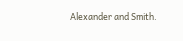Alexander and Smith.